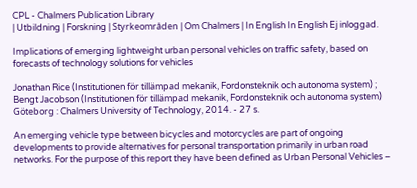CPL - Chalmers Publication Library
| Utbildning | Forskning | Styrkeområden | Om Chalmers | In English In English Ej inloggad.

Implications of emerging lightweight urban personal vehicles on traffic safety, based on forecasts of technology solutions for vehicles

Jonathan Rice (Institutionen för tillämpad mekanik, Fordonsteknik och autonoma system) ; Bengt Jacobson (Institutionen för tillämpad mekanik, Fordonsteknik och autonoma system)
Göteborg : Chalmers University of Technology, 2014. - 27 s.

An emerging vehicle type between bicycles and motorcycles are part of ongoing developments to provide alternatives for personal transportation primarily in urban road networks. For the purpose of this report they have been defined as Urban Personal Vehicles –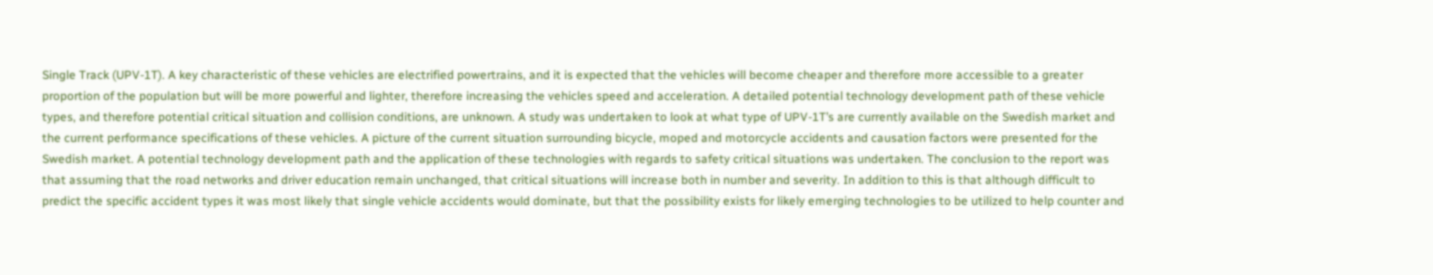Single Track (UPV-1T). A key characteristic of these vehicles are electrified powertrains, and it is expected that the vehicles will become cheaper and therefore more accessible to a greater proportion of the population but will be more powerful and lighter, therefore increasing the vehicles speed and acceleration. A detailed potential technology development path of these vehicle types, and therefore potential critical situation and collision conditions, are unknown. A study was undertaken to look at what type of UPV-1T’s are currently available on the Swedish market and the current performance specifications of these vehicles. A picture of the current situation surrounding bicycle, moped and motorcycle accidents and causation factors were presented for the Swedish market. A potential technology development path and the application of these technologies with regards to safety critical situations was undertaken. The conclusion to the report was that assuming that the road networks and driver education remain unchanged, that critical situations will increase both in number and severity. In addition to this is that although difficult to predict the specific accident types it was most likely that single vehicle accidents would dominate, but that the possibility exists for likely emerging technologies to be utilized to help counter and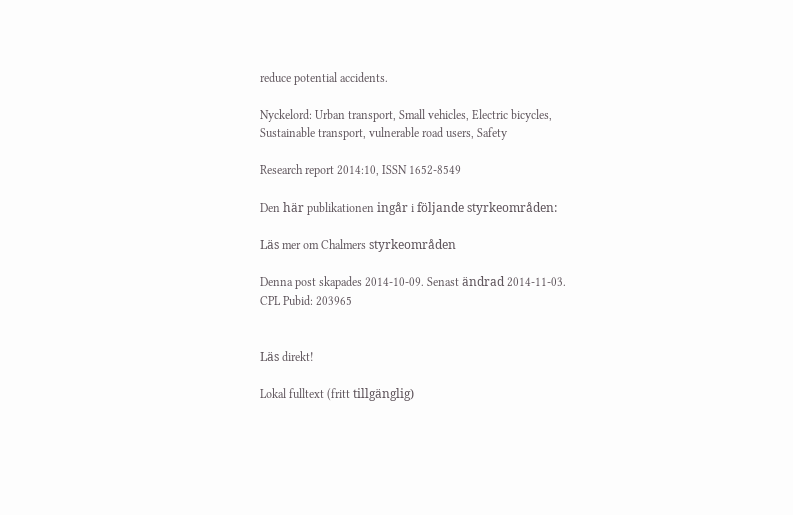reduce potential accidents.

Nyckelord: Urban transport, Small vehicles, Electric bicycles, Sustainable transport, vulnerable road users, Safety

Research report 2014:10, ISSN 1652-8549

Den här publikationen ingår i följande styrkeområden:

Läs mer om Chalmers styrkeområden

Denna post skapades 2014-10-09. Senast ändrad 2014-11-03.
CPL Pubid: 203965


Läs direkt!

Lokal fulltext (fritt tillgänglig)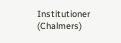Institutioner (Chalmers)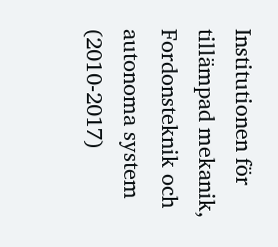Institutionen för tillämpad mekanik, Fordonsteknik och autonoma system (2010-2017)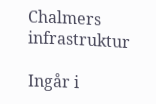Chalmers infrastruktur

Ingår i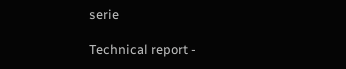serie

Technical report -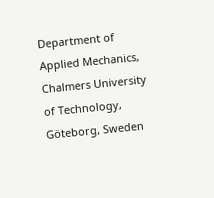Department of Applied Mechanics, Chalmers University of Technology, Göteborg, Sweden